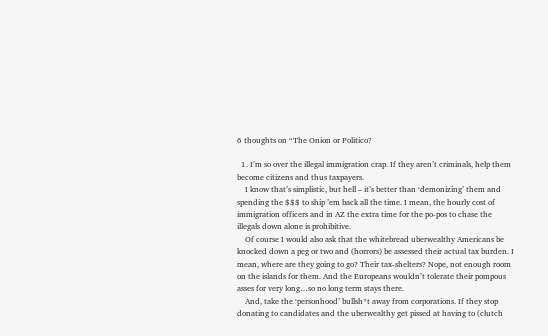6 thoughts on “The Onion or Politico?

  1. I’m so over the illegal immigration crap. If they aren’t criminals, help them become citizens and thus taxpayers.
    I know that’s simplistic, but hell – it’s better than ‘demonizing’ them and spending the $$$ to ship ’em back all the time. I mean, the hourly cost of immigration officers and in AZ the extra time for the po-pos to chase the illegals down alone is prohibitive.
    Of course I would also ask that the whitebread uberwealthy Americans be knocked down a peg or two and (horrors) be assessed their actual tax burden. I mean, where are they going to go? Their tax-shelters? Nope, not enough room on the islands for them. And the Europeans wouldn’t tolerate their pompous asses for very long…so no long term stays there.
    And, take the ‘personhood’ bullsh*t away from corporations. If they stop donating to candidates and the uberwealthy get pissed at having to (clutch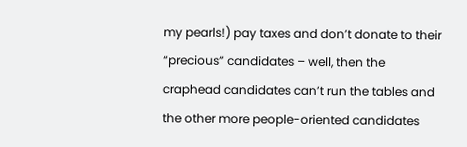my pearls!) pay taxes and don’t donate to their “precious” candidates – well, then the craphead candidates can’t run the tables and the other more people-oriented candidates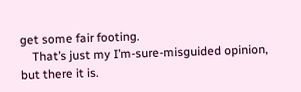get some fair footing.
    That’s just my I’m-sure-misguided opinion, but there it is.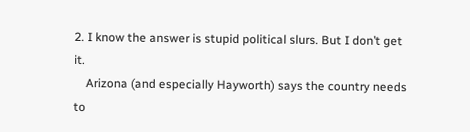2. I know the answer is stupid political slurs. But I don’t get it.
    Arizona (and especially Hayworth) says the country needs to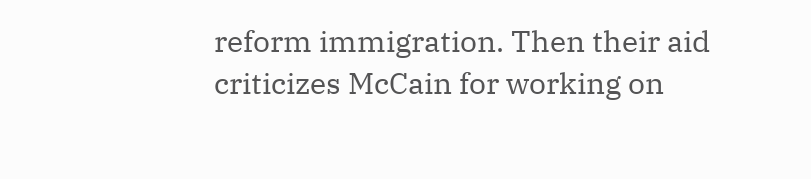reform immigration. Then their aid criticizes McCain for working on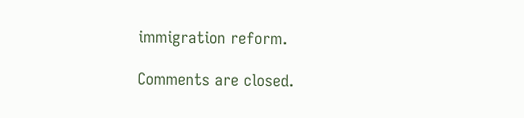immigration reform.

Comments are closed.